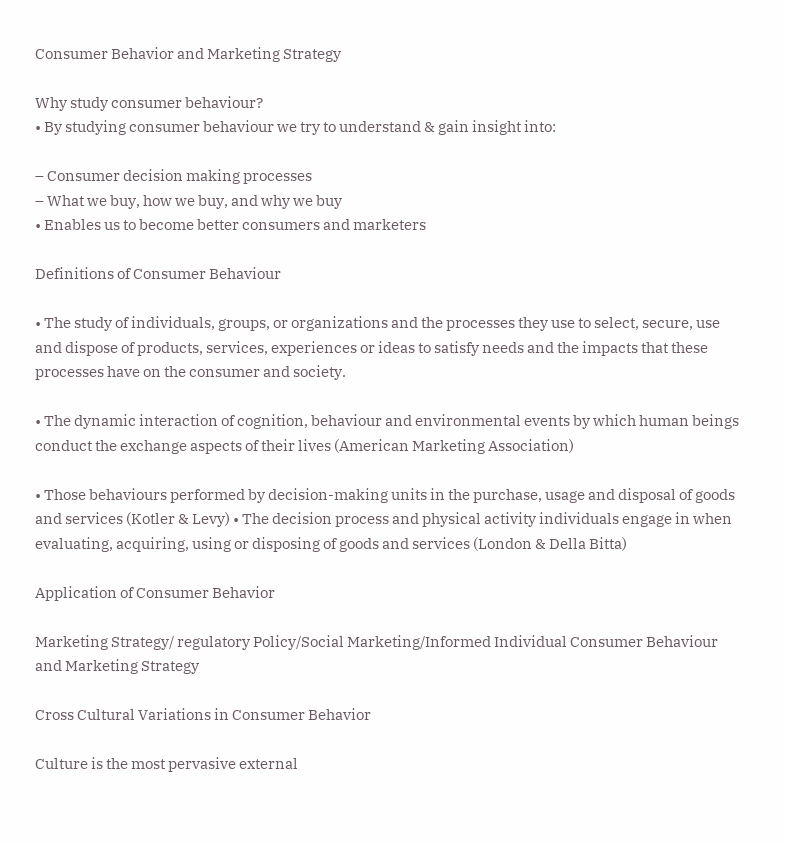Consumer Behavior and Marketing Strategy

Why study consumer behaviour?
• By studying consumer behaviour we try to understand & gain insight into:

– Consumer decision making processes
– What we buy, how we buy, and why we buy
• Enables us to become better consumers and marketers

Definitions of Consumer Behaviour

• The study of individuals, groups, or organizations and the processes they use to select, secure, use and dispose of products, services, experiences or ideas to satisfy needs and the impacts that these processes have on the consumer and society.

• The dynamic interaction of cognition, behaviour and environmental events by which human beings conduct the exchange aspects of their lives (American Marketing Association)

• Those behaviours performed by decision-making units in the purchase, usage and disposal of goods and services (Kotler & Levy) • The decision process and physical activity individuals engage in when evaluating, acquiring, using or disposing of goods and services (London & Della Bitta)

Application of Consumer Behavior

Marketing Strategy/ regulatory Policy/Social Marketing/Informed Individual Consumer Behaviour and Marketing Strategy

Cross Cultural Variations in Consumer Behavior

Culture is the most pervasive external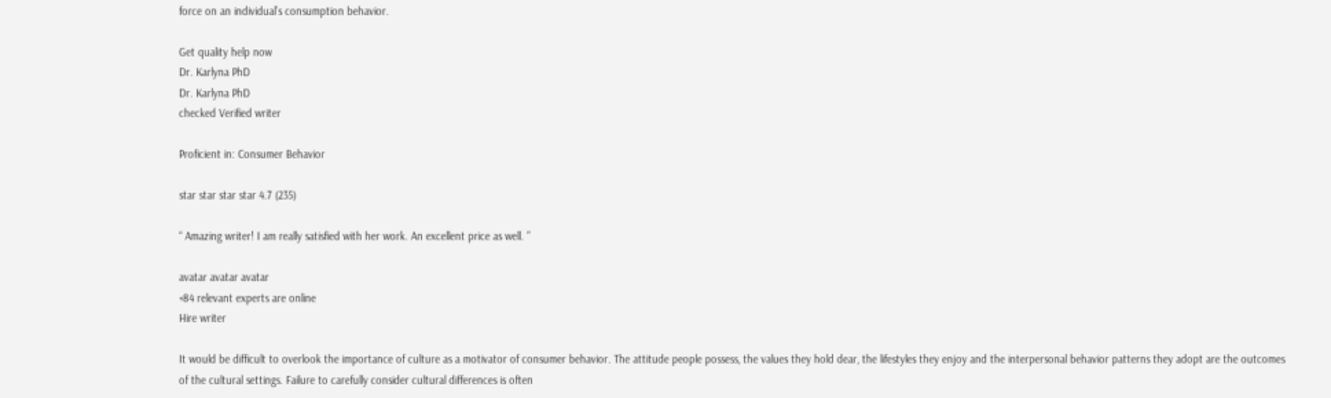force on an individual’s consumption behavior.

Get quality help now
Dr. Karlyna PhD
Dr. Karlyna PhD
checked Verified writer

Proficient in: Consumer Behavior

star star star star 4.7 (235)

“ Amazing writer! I am really satisfied with her work. An excellent price as well. ”

avatar avatar avatar
+84 relevant experts are online
Hire writer

It would be difficult to overlook the importance of culture as a motivator of consumer behavior. The attitude people possess, the values they hold dear, the lifestyles they enjoy and the interpersonal behavior patterns they adopt are the outcomes of the cultural settings. Failure to carefully consider cultural differences is often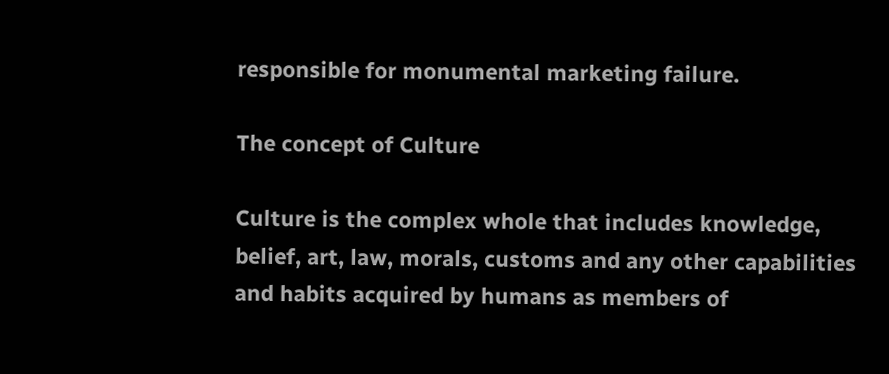responsible for monumental marketing failure.

The concept of Culture

Culture is the complex whole that includes knowledge, belief, art, law, morals, customs and any other capabilities and habits acquired by humans as members of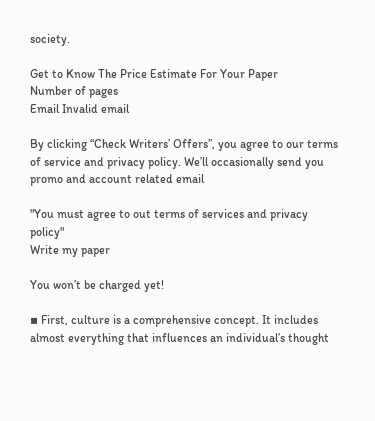society.

Get to Know The Price Estimate For Your Paper
Number of pages
Email Invalid email

By clicking “Check Writers’ Offers”, you agree to our terms of service and privacy policy. We’ll occasionally send you promo and account related email

"You must agree to out terms of services and privacy policy"
Write my paper

You won’t be charged yet!

▪ First, culture is a comprehensive concept. It includes almost everything that influences an individual’s thought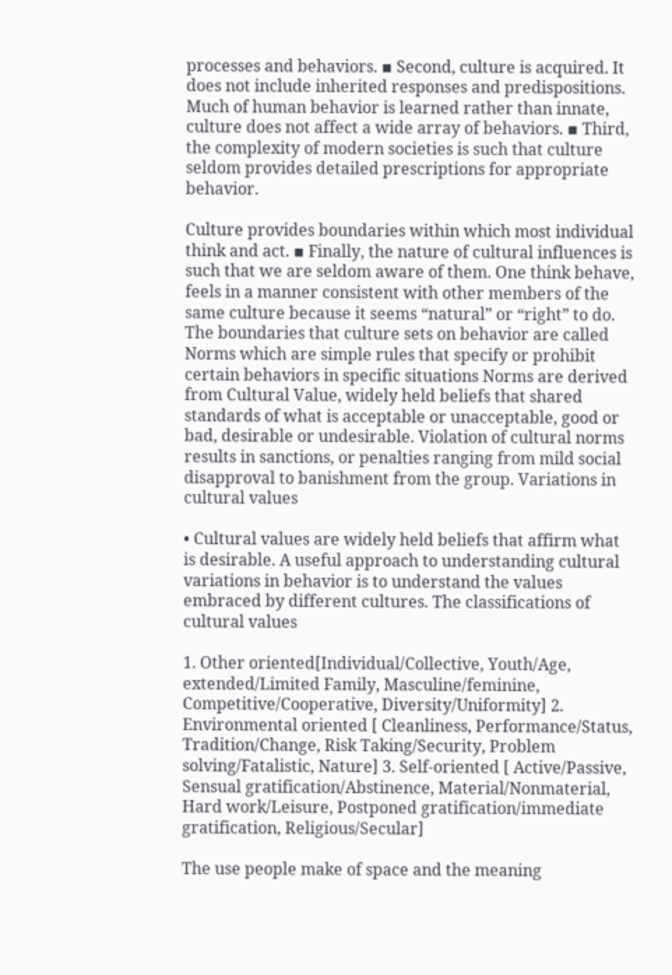processes and behaviors. ▪ Second, culture is acquired. It does not include inherited responses and predispositions. Much of human behavior is learned rather than innate, culture does not affect a wide array of behaviors. ▪ Third, the complexity of modern societies is such that culture seldom provides detailed prescriptions for appropriate behavior.

Culture provides boundaries within which most individual think and act. ▪ Finally, the nature of cultural influences is such that we are seldom aware of them. One think behave, feels in a manner consistent with other members of the same culture because it seems “natural” or “right” to do. The boundaries that culture sets on behavior are called Norms which are simple rules that specify or prohibit certain behaviors in specific situations Norms are derived from Cultural Value, widely held beliefs that shared standards of what is acceptable or unacceptable, good or bad, desirable or undesirable. Violation of cultural norms results in sanctions, or penalties ranging from mild social disapproval to banishment from the group. Variations in cultural values

• Cultural values are widely held beliefs that affirm what is desirable. A useful approach to understanding cultural variations in behavior is to understand the values embraced by different cultures. The classifications of cultural values

1. Other oriented[Individual/Collective, Youth/Age, extended/Limited Family, Masculine/feminine, Competitive/Cooperative, Diversity/Uniformity] 2. Environmental oriented [ Cleanliness, Performance/Status, Tradition/Change, Risk Taking/Security, Problem solving/Fatalistic, Nature] 3. Self-oriented [ Active/Passive, Sensual gratification/Abstinence, Material/Nonmaterial, Hard work/Leisure, Postponed gratification/immediate gratification, Religious/Secular]

The use people make of space and the meaning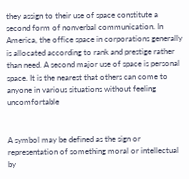they assign to their use of space constitute a second form of nonverbal communication. In America, the office space in corporations generally is allocated according to rank and prestige rather than need. A second major use of space is personal space. It is the nearest that others can come to anyone in various situations without feeling uncomfortable


A symbol may be defined as the sign or representation of something moral or intellectual by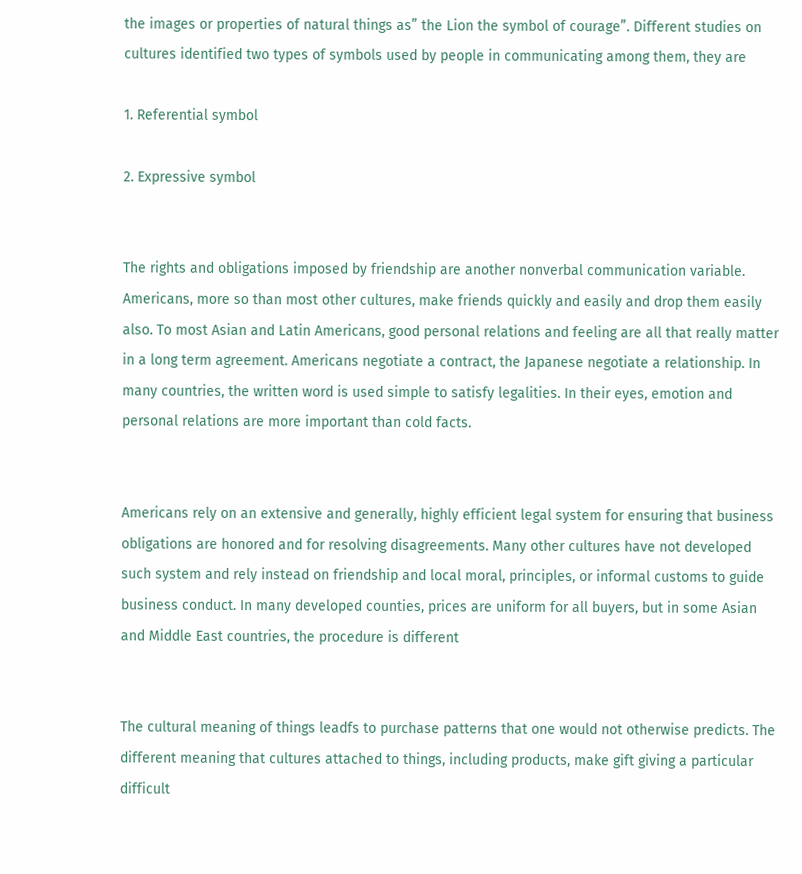the images or properties of natural things as” the Lion the symbol of courage”. Different studies on cultures identified two types of symbols used by people in communicating among them, they are

1. Referential symbol

2. Expressive symbol


The rights and obligations imposed by friendship are another nonverbal communication variable. Americans, more so than most other cultures, make friends quickly and easily and drop them easily also. To most Asian and Latin Americans, good personal relations and feeling are all that really matter in a long term agreement. Americans negotiate a contract, the Japanese negotiate a relationship. In many countries, the written word is used simple to satisfy legalities. In their eyes, emotion and personal relations are more important than cold facts.


Americans rely on an extensive and generally, highly efficient legal system for ensuring that business obligations are honored and for resolving disagreements. Many other cultures have not developed such system and rely instead on friendship and local moral, principles, or informal customs to guide business conduct. In many developed counties, prices are uniform for all buyers, but in some Asian and Middle East countries, the procedure is different


The cultural meaning of things leadfs to purchase patterns that one would not otherwise predicts. The different meaning that cultures attached to things, including products, make gift giving a particular difficult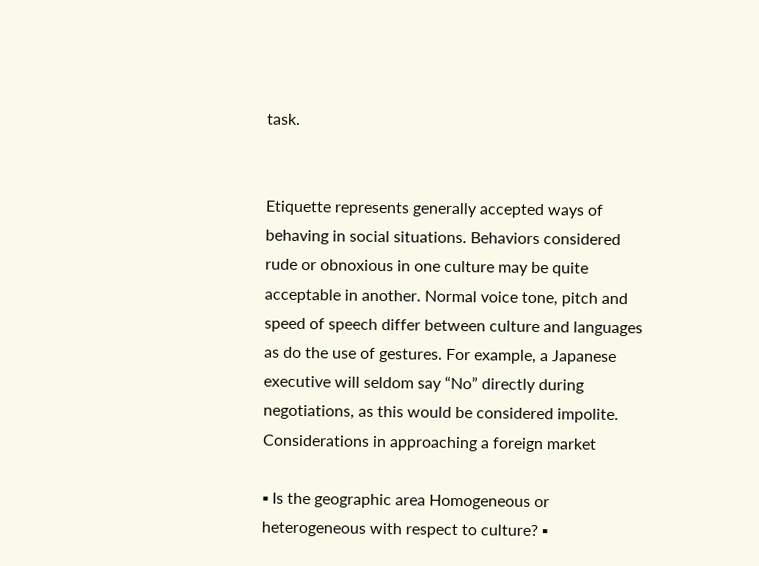task.


Etiquette represents generally accepted ways of behaving in social situations. Behaviors considered rude or obnoxious in one culture may be quite acceptable in another. Normal voice tone, pitch and speed of speech differ between culture and languages as do the use of gestures. For example, a Japanese executive will seldom say “No” directly during negotiations, as this would be considered impolite. Considerations in approaching a foreign market

▪ Is the geographic area Homogeneous or heterogeneous with respect to culture? ▪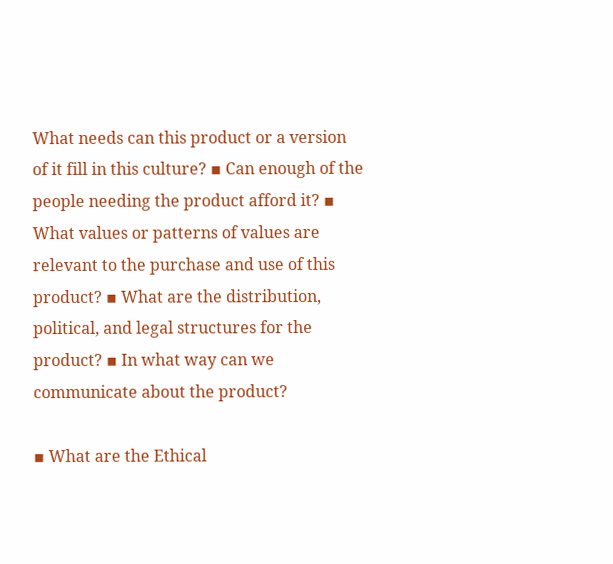What needs can this product or a version of it fill in this culture? ▪ Can enough of the people needing the product afford it? ▪ What values or patterns of values are relevant to the purchase and use of this product? ▪ What are the distribution, political, and legal structures for the product? ▪ In what way can we communicate about the product?

▪ What are the Ethical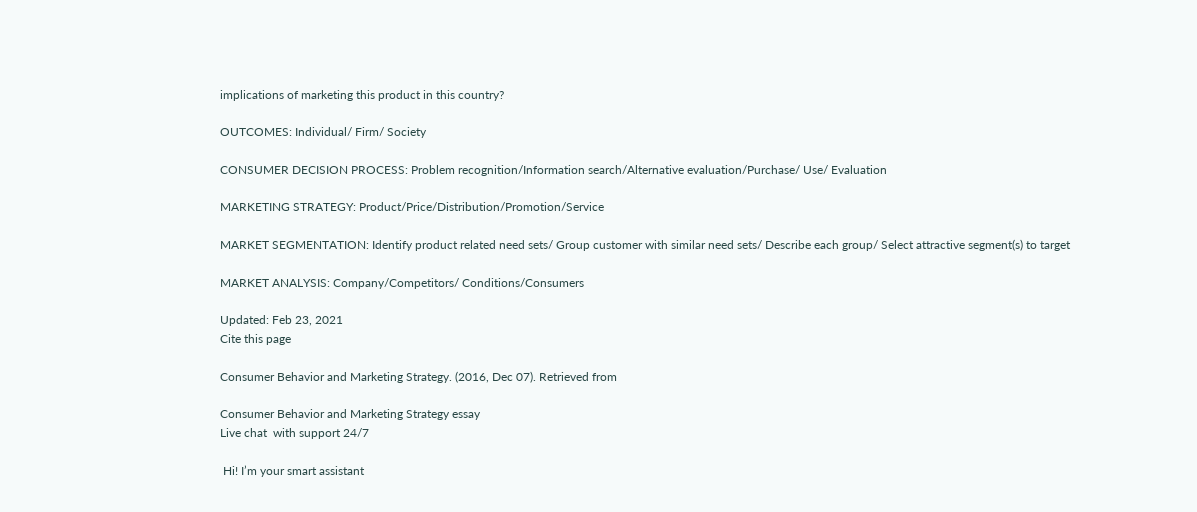implications of marketing this product in this country?

OUTCOMES: Individual/ Firm/ Society

CONSUMER DECISION PROCESS: Problem recognition/Information search/Alternative evaluation/Purchase/ Use/ Evaluation

MARKETING STRATEGY: Product/Price/Distribution/Promotion/Service

MARKET SEGMENTATION: Identify product related need sets/ Group customer with similar need sets/ Describe each group/ Select attractive segment(s) to target

MARKET ANALYSIS: Company/Competitors/ Conditions/Consumers

Updated: Feb 23, 2021
Cite this page

Consumer Behavior and Marketing Strategy. (2016, Dec 07). Retrieved from

Consumer Behavior and Marketing Strategy essay
Live chat  with support 24/7

 Hi! I’m your smart assistant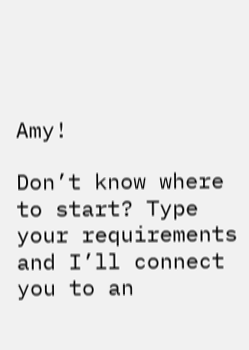Amy!

Don’t know where to start? Type your requirements and I’ll connect you to an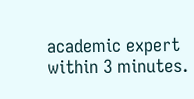academic expert within 3 minutes.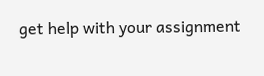get help with your assignment